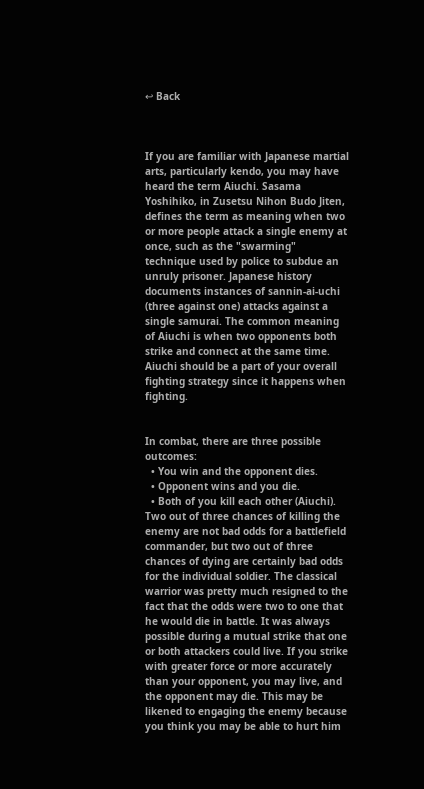↩ Back



If you are familiar with Japanese martial arts, particularly kendo, you may have heard the term Aiuchi. Sasama Yoshihiko, in Zusetsu Nihon Budo Jiten, defines the term as meaning when two or more people attack a single enemy at once, such as the "swarming" technique used by police to subdue an unruly prisoner. Japanese history documents instances of sannin-ai-uchi (three against one) attacks against a single samurai. The common meaning of Aiuchi is when two opponents both strike and connect at the same time. Aiuchi should be a part of your overall fighting strategy since it happens when fighting.


In combat, there are three possible outcomes:
  • You win and the opponent dies.
  • Opponent wins and you die.
  • Both of you kill each other (Aiuchi).
Two out of three chances of killing the enemy are not bad odds for a battlefield commander, but two out of three chances of dying are certainly bad odds for the individual soldier. The classical warrior was pretty much resigned to the fact that the odds were two to one that he would die in battle. It was always possible during a mutual strike that one or both attackers could live. If you strike with greater force or more accurately than your opponent, you may live, and the opponent may die. This may be likened to engaging the enemy because you think you may be able to hurt him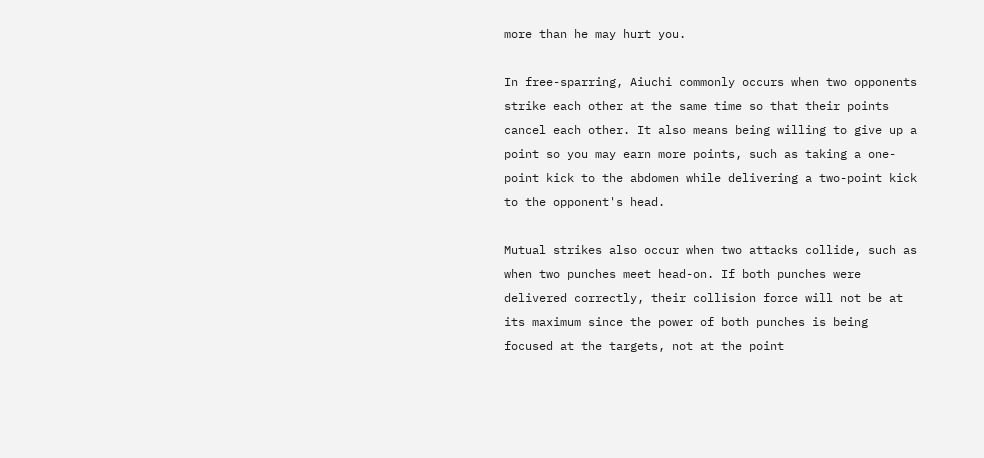more than he may hurt you.

In free-sparring, Aiuchi commonly occurs when two opponents strike each other at the same time so that their points cancel each other. It also means being willing to give up a point so you may earn more points, such as taking a one-point kick to the abdomen while delivering a two-point kick to the opponent's head.

Mutual strikes also occur when two attacks collide, such as when two punches meet head-on. If both punches were delivered correctly, their collision force will not be at its maximum since the power of both punches is being focused at the targets, not at the point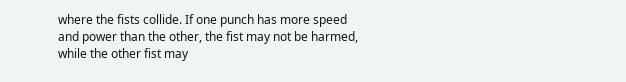where the fists collide. If one punch has more speed and power than the other, the fist may not be harmed, while the other fist may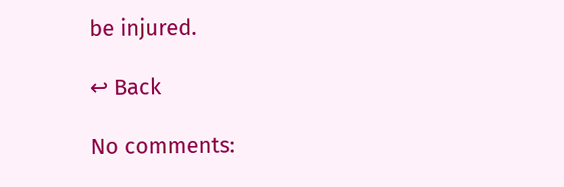be injured.

↩ Back

No comments: